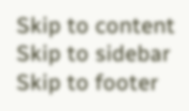Skip to content Skip to sidebar Skip to footer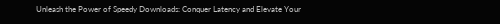Unleash the Power of Speedy Downloads: Conquer Latency and Elevate Your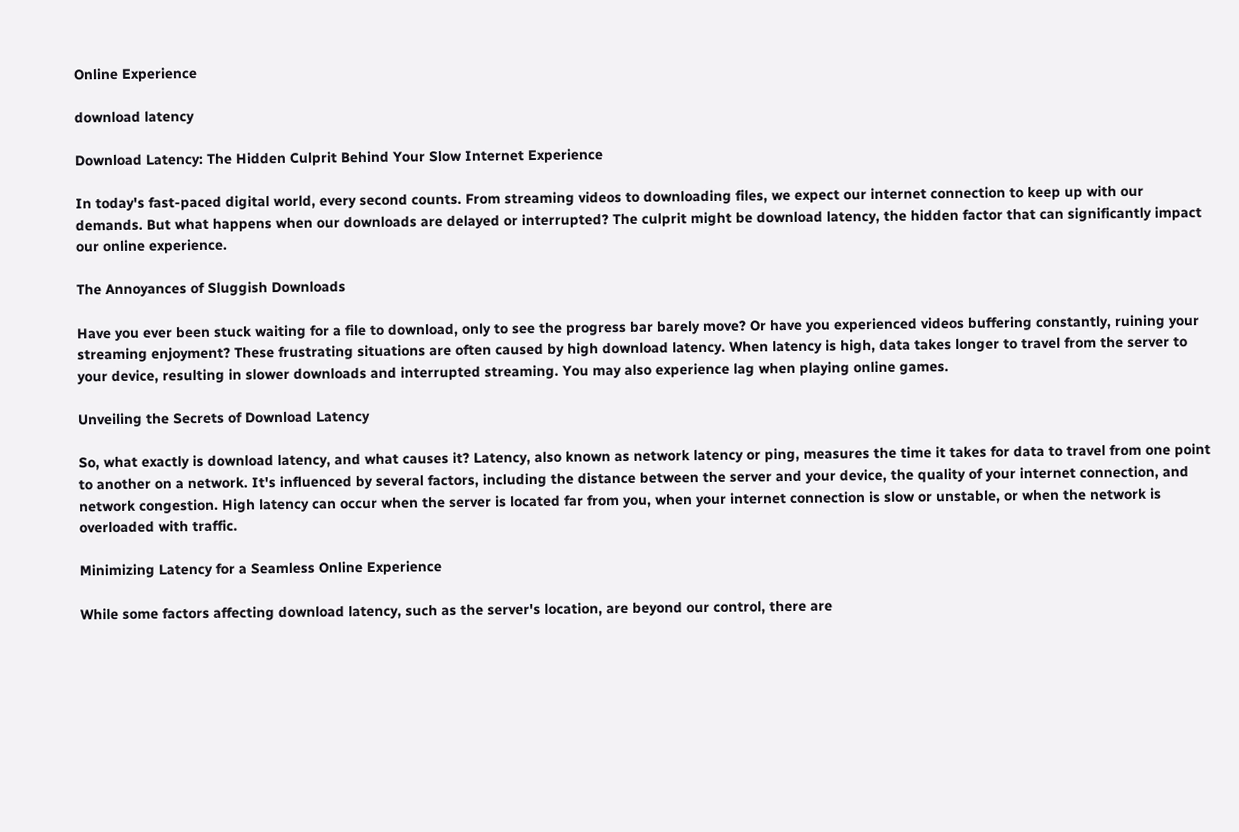Online Experience

download latency

Download Latency: The Hidden Culprit Behind Your Slow Internet Experience

In today's fast-paced digital world, every second counts. From streaming videos to downloading files, we expect our internet connection to keep up with our demands. But what happens when our downloads are delayed or interrupted? The culprit might be download latency, the hidden factor that can significantly impact our online experience.

The Annoyances of Sluggish Downloads

Have you ever been stuck waiting for a file to download, only to see the progress bar barely move? Or have you experienced videos buffering constantly, ruining your streaming enjoyment? These frustrating situations are often caused by high download latency. When latency is high, data takes longer to travel from the server to your device, resulting in slower downloads and interrupted streaming. You may also experience lag when playing online games.

Unveiling the Secrets of Download Latency

So, what exactly is download latency, and what causes it? Latency, also known as network latency or ping, measures the time it takes for data to travel from one point to another on a network. It's influenced by several factors, including the distance between the server and your device, the quality of your internet connection, and network congestion. High latency can occur when the server is located far from you, when your internet connection is slow or unstable, or when the network is overloaded with traffic.

Minimizing Latency for a Seamless Online Experience

While some factors affecting download latency, such as the server's location, are beyond our control, there are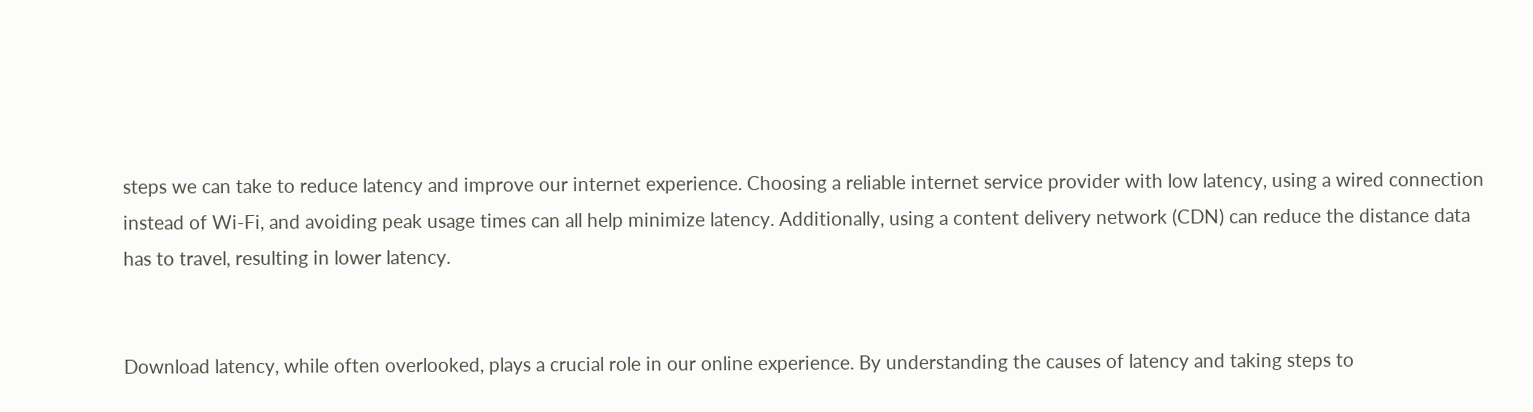steps we can take to reduce latency and improve our internet experience. Choosing a reliable internet service provider with low latency, using a wired connection instead of Wi-Fi, and avoiding peak usage times can all help minimize latency. Additionally, using a content delivery network (CDN) can reduce the distance data has to travel, resulting in lower latency.


Download latency, while often overlooked, plays a crucial role in our online experience. By understanding the causes of latency and taking steps to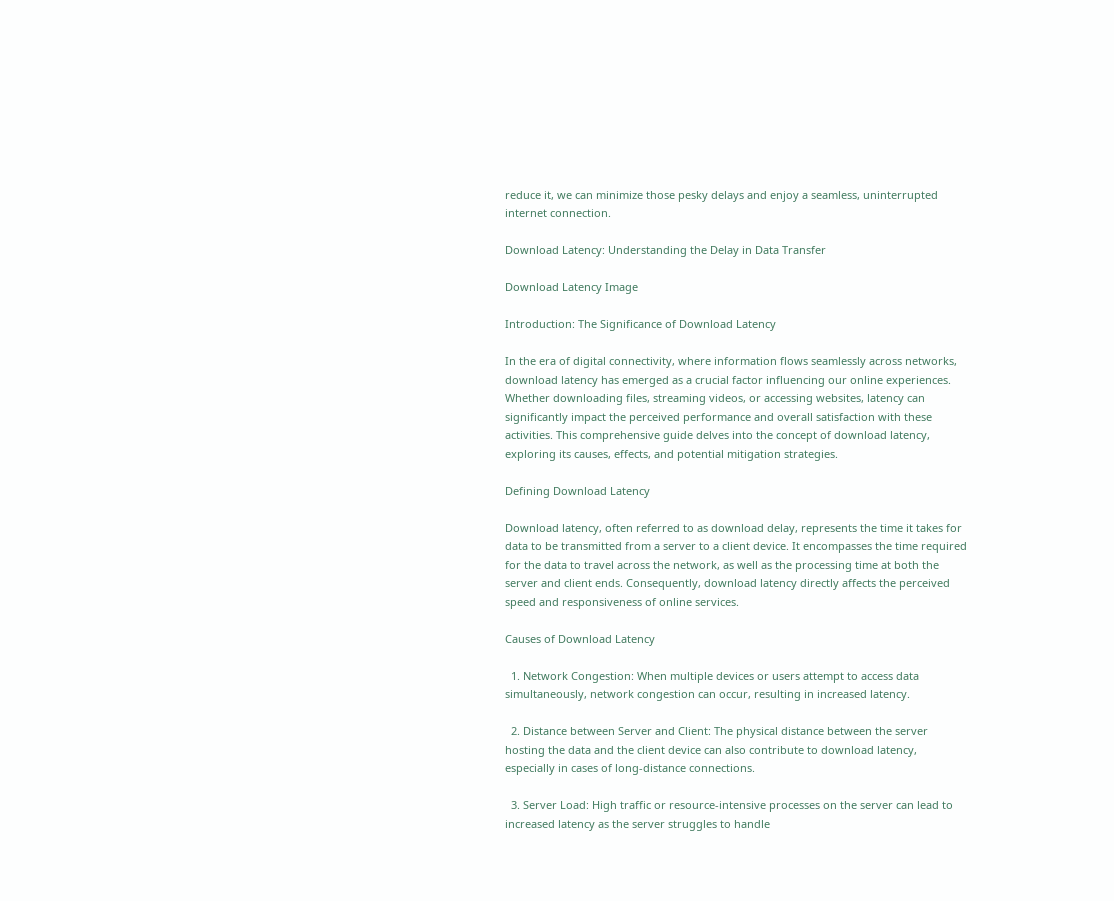reduce it, we can minimize those pesky delays and enjoy a seamless, uninterrupted internet connection.

Download Latency: Understanding the Delay in Data Transfer

Download Latency Image

Introduction: The Significance of Download Latency

In the era of digital connectivity, where information flows seamlessly across networks, download latency has emerged as a crucial factor influencing our online experiences. Whether downloading files, streaming videos, or accessing websites, latency can significantly impact the perceived performance and overall satisfaction with these activities. This comprehensive guide delves into the concept of download latency, exploring its causes, effects, and potential mitigation strategies.

Defining Download Latency

Download latency, often referred to as download delay, represents the time it takes for data to be transmitted from a server to a client device. It encompasses the time required for the data to travel across the network, as well as the processing time at both the server and client ends. Consequently, download latency directly affects the perceived speed and responsiveness of online services.

Causes of Download Latency

  1. Network Congestion: When multiple devices or users attempt to access data simultaneously, network congestion can occur, resulting in increased latency.

  2. Distance between Server and Client: The physical distance between the server hosting the data and the client device can also contribute to download latency, especially in cases of long-distance connections.

  3. Server Load: High traffic or resource-intensive processes on the server can lead to increased latency as the server struggles to handle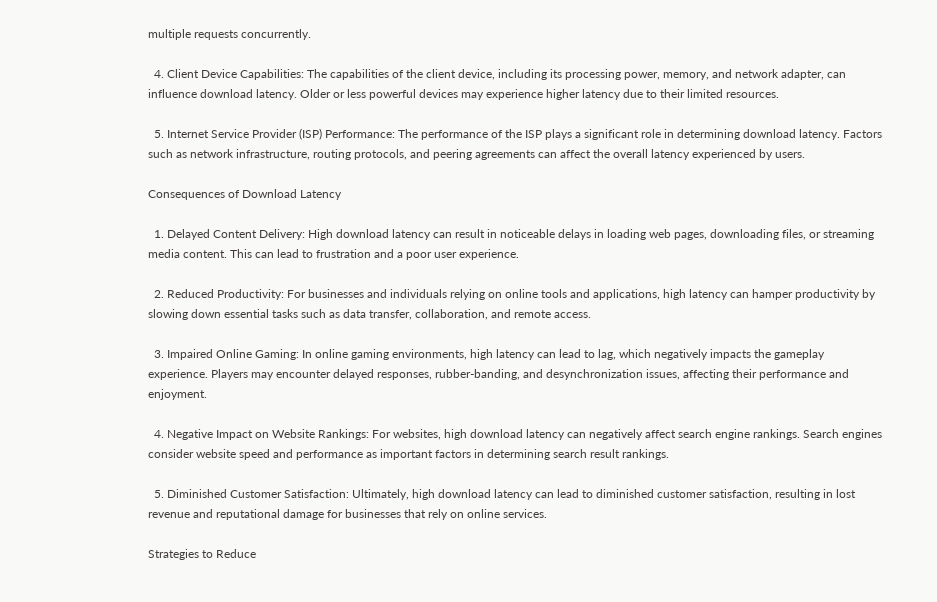multiple requests concurrently.

  4. Client Device Capabilities: The capabilities of the client device, including its processing power, memory, and network adapter, can influence download latency. Older or less powerful devices may experience higher latency due to their limited resources.

  5. Internet Service Provider (ISP) Performance: The performance of the ISP plays a significant role in determining download latency. Factors such as network infrastructure, routing protocols, and peering agreements can affect the overall latency experienced by users.

Consequences of Download Latency

  1. Delayed Content Delivery: High download latency can result in noticeable delays in loading web pages, downloading files, or streaming media content. This can lead to frustration and a poor user experience.

  2. Reduced Productivity: For businesses and individuals relying on online tools and applications, high latency can hamper productivity by slowing down essential tasks such as data transfer, collaboration, and remote access.

  3. Impaired Online Gaming: In online gaming environments, high latency can lead to lag, which negatively impacts the gameplay experience. Players may encounter delayed responses, rubber-banding, and desynchronization issues, affecting their performance and enjoyment.

  4. Negative Impact on Website Rankings: For websites, high download latency can negatively affect search engine rankings. Search engines consider website speed and performance as important factors in determining search result rankings.

  5. Diminished Customer Satisfaction: Ultimately, high download latency can lead to diminished customer satisfaction, resulting in lost revenue and reputational damage for businesses that rely on online services.

Strategies to Reduce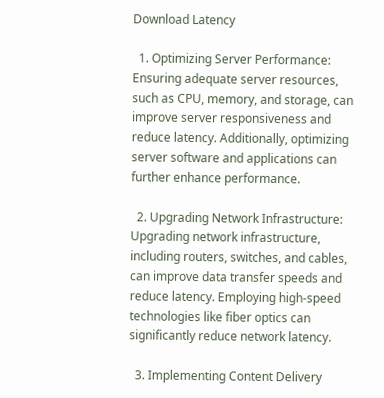Download Latency

  1. Optimizing Server Performance: Ensuring adequate server resources, such as CPU, memory, and storage, can improve server responsiveness and reduce latency. Additionally, optimizing server software and applications can further enhance performance.

  2. Upgrading Network Infrastructure: Upgrading network infrastructure, including routers, switches, and cables, can improve data transfer speeds and reduce latency. Employing high-speed technologies like fiber optics can significantly reduce network latency.

  3. Implementing Content Delivery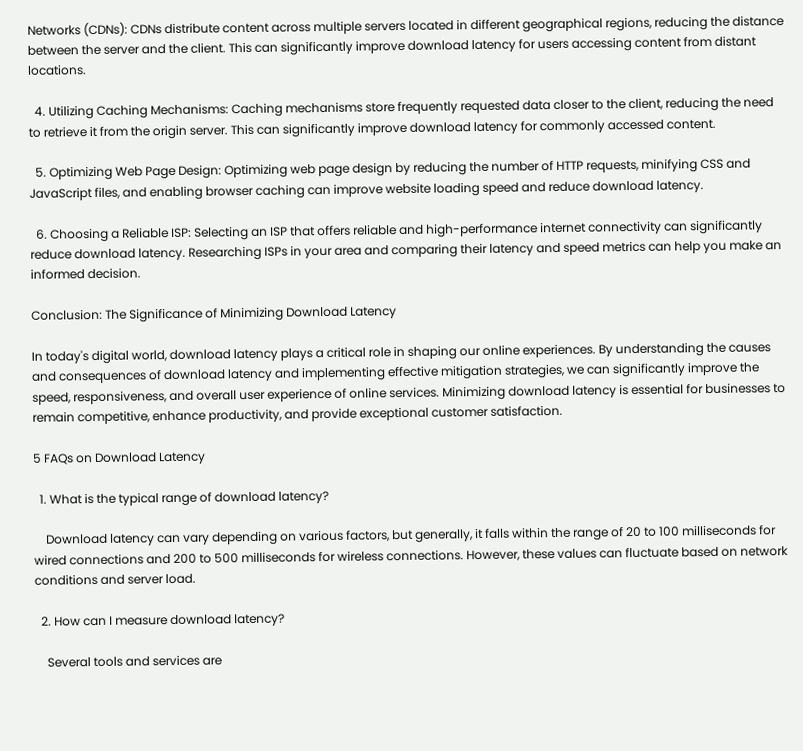Networks (CDNs): CDNs distribute content across multiple servers located in different geographical regions, reducing the distance between the server and the client. This can significantly improve download latency for users accessing content from distant locations.

  4. Utilizing Caching Mechanisms: Caching mechanisms store frequently requested data closer to the client, reducing the need to retrieve it from the origin server. This can significantly improve download latency for commonly accessed content.

  5. Optimizing Web Page Design: Optimizing web page design by reducing the number of HTTP requests, minifying CSS and JavaScript files, and enabling browser caching can improve website loading speed and reduce download latency.

  6. Choosing a Reliable ISP: Selecting an ISP that offers reliable and high-performance internet connectivity can significantly reduce download latency. Researching ISPs in your area and comparing their latency and speed metrics can help you make an informed decision.

Conclusion: The Significance of Minimizing Download Latency

In today's digital world, download latency plays a critical role in shaping our online experiences. By understanding the causes and consequences of download latency and implementing effective mitigation strategies, we can significantly improve the speed, responsiveness, and overall user experience of online services. Minimizing download latency is essential for businesses to remain competitive, enhance productivity, and provide exceptional customer satisfaction.

5 FAQs on Download Latency

  1. What is the typical range of download latency?

    Download latency can vary depending on various factors, but generally, it falls within the range of 20 to 100 milliseconds for wired connections and 200 to 500 milliseconds for wireless connections. However, these values can fluctuate based on network conditions and server load.

  2. How can I measure download latency?

    Several tools and services are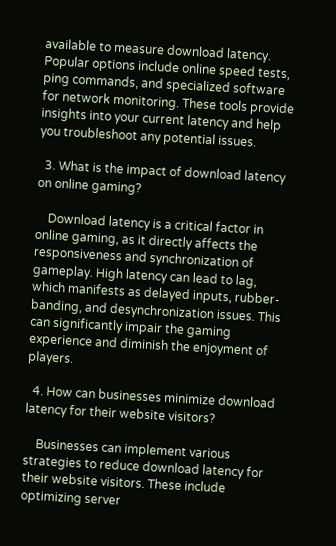available to measure download latency. Popular options include online speed tests, ping commands, and specialized software for network monitoring. These tools provide insights into your current latency and help you troubleshoot any potential issues.

  3. What is the impact of download latency on online gaming?

    Download latency is a critical factor in online gaming, as it directly affects the responsiveness and synchronization of gameplay. High latency can lead to lag, which manifests as delayed inputs, rubber-banding, and desynchronization issues. This can significantly impair the gaming experience and diminish the enjoyment of players.

  4. How can businesses minimize download latency for their website visitors?

    Businesses can implement various strategies to reduce download latency for their website visitors. These include optimizing server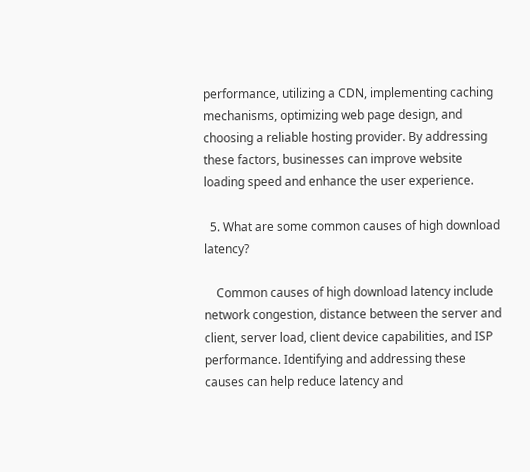performance, utilizing a CDN, implementing caching mechanisms, optimizing web page design, and choosing a reliable hosting provider. By addressing these factors, businesses can improve website loading speed and enhance the user experience.

  5. What are some common causes of high download latency?

    Common causes of high download latency include network congestion, distance between the server and client, server load, client device capabilities, and ISP performance. Identifying and addressing these causes can help reduce latency and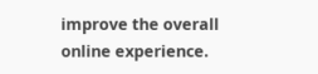improve the overall online experience.